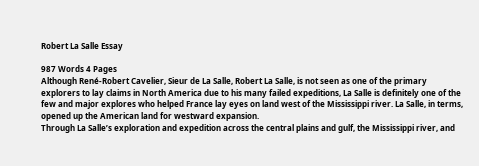Robert La Salle Essay

987 Words 4 Pages
Although René-Robert Cavelier, Sieur de La Salle, Robert La Salle, is not seen as one of the primary explorers to lay claims in North America due to his many failed expeditions, La Salle is definitely one of the few and major explores who helped France lay eyes on land west of the Mississippi river. La Salle, in terms, opened up the American land for westward expansion.
Through La Salle’s exploration and expedition across the central plains and gulf, the Mississippi river, and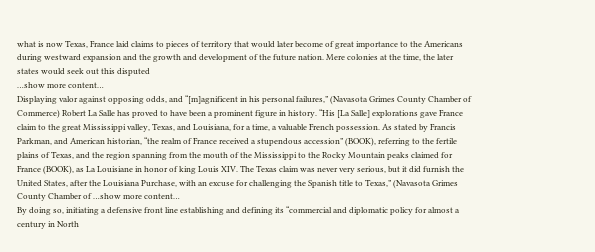what is now Texas, France laid claims to pieces of territory that would later become of great importance to the Americans during westward expansion and the growth and development of the future nation. Mere colonies at the time, the later states would seek out this disputed
…show more content…
Displaying valor against opposing odds, and “[m]agnificent in his personal failures,” (Navasota Grimes County Chamber of Commerce) Robert La Salle has proved to have been a prominent figure in history. “His [La Salle] explorations gave France claim to the great Mississippi valley, Texas, and Louisiana, for a time, a valuable French possession. As stated by Francis Parkman, and American historian, “the realm of France received a stupendous accession” (BOOK), referring to the fertile plains of Texas, and the region spanning from the mouth of the Mississippi to the Rocky Mountain peaks claimed for France (BOOK), as La Louisiane in honor of king Louis XIV. The Texas claim was never very serious, but it did furnish the United States, after the Louisiana Purchase, with an excuse for challenging the Spanish title to Texas,” (Navasota Grimes County Chamber of …show more content…
By doing so, initiating a defensive front line establishing and defining its “commercial and diplomatic policy for almost a century in North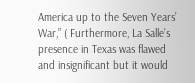America up to the Seven Years’ War,” ( Furthermore, La Salle’s presence in Texas was flawed and insignificant but it would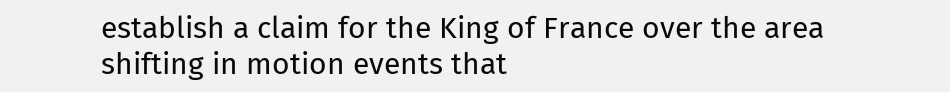establish a claim for the King of France over the area shifting in motion events that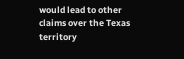would lead to other claims over the Texas territory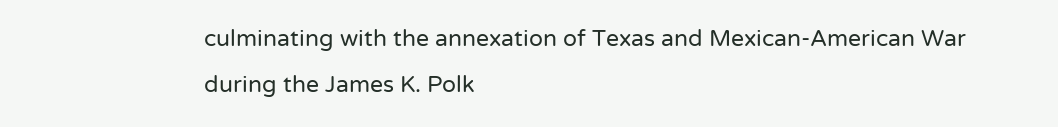culminating with the annexation of Texas and Mexican-American War during the James K. Polk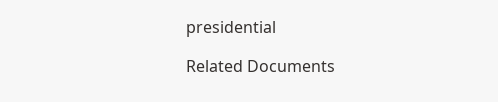presidential

Related Documents